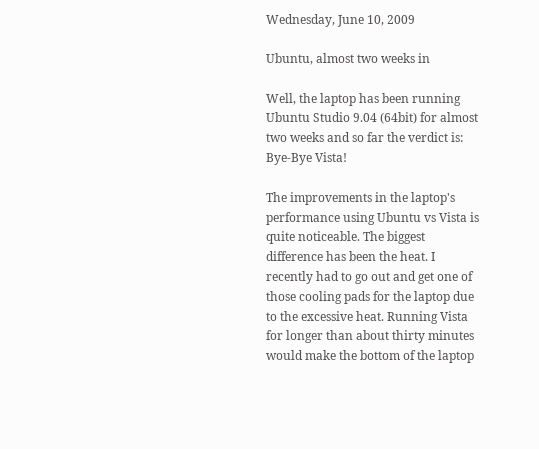Wednesday, June 10, 2009

Ubuntu, almost two weeks in

Well, the laptop has been running Ubuntu Studio 9.04 (64bit) for almost two weeks and so far the verdict is: Bye-Bye Vista!

The improvements in the laptop's performance using Ubuntu vs Vista is quite noticeable. The biggest difference has been the heat. I recently had to go out and get one of those cooling pads for the laptop due to the excessive heat. Running Vista for longer than about thirty minutes would make the bottom of the laptop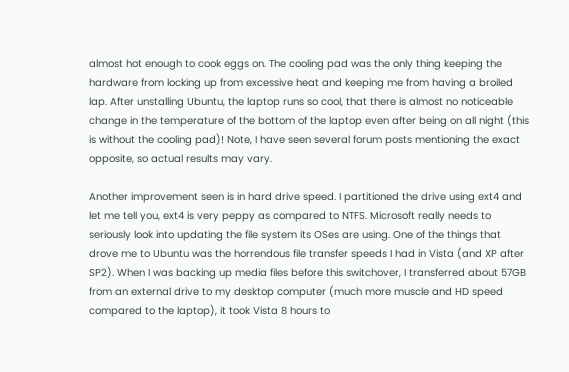almost hot enough to cook eggs on. The cooling pad was the only thing keeping the hardware from locking up from excessive heat and keeping me from having a broiled lap. After unstalling Ubuntu, the laptop runs so cool, that there is almost no noticeable change in the temperature of the bottom of the laptop even after being on all night (this is without the cooling pad)! Note, I have seen several forum posts mentioning the exact opposite, so actual results may vary.

Another improvement seen is in hard drive speed. I partitioned the drive using ext4 and let me tell you, ext4 is very peppy as compared to NTFS. Microsoft really needs to seriously look into updating the file system its OSes are using. One of the things that drove me to Ubuntu was the horrendous file transfer speeds I had in Vista (and XP after SP2). When I was backing up media files before this switchover, I transferred about 57GB from an external drive to my desktop computer (much more muscle and HD speed compared to the laptop), it took Vista 8 hours to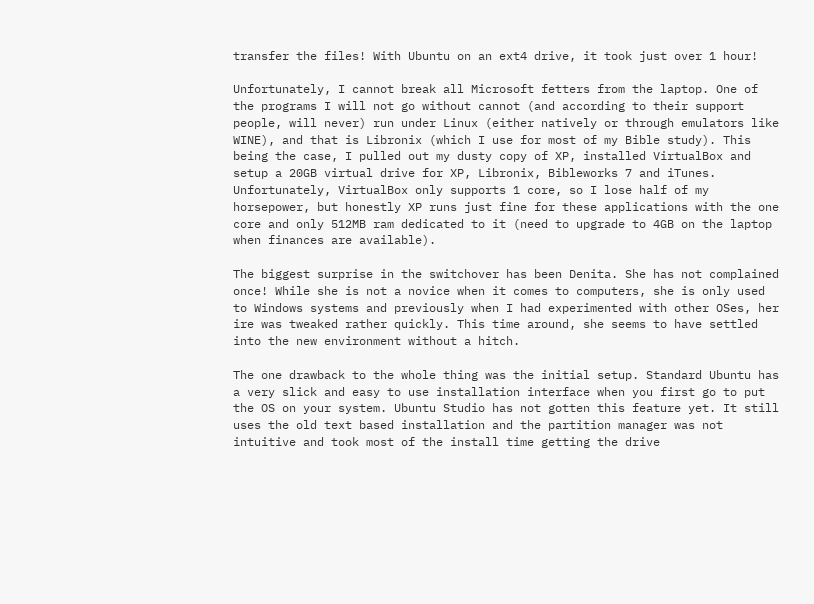transfer the files! With Ubuntu on an ext4 drive, it took just over 1 hour!

Unfortunately, I cannot break all Microsoft fetters from the laptop. One of the programs I will not go without cannot (and according to their support people, will never) run under Linux (either natively or through emulators like WINE), and that is Libronix (which I use for most of my Bible study). This being the case, I pulled out my dusty copy of XP, installed VirtualBox and setup a 20GB virtual drive for XP, Libronix, Bibleworks 7 and iTunes. Unfortunately, VirtualBox only supports 1 core, so I lose half of my horsepower, but honestly XP runs just fine for these applications with the one core and only 512MB ram dedicated to it (need to upgrade to 4GB on the laptop when finances are available).

The biggest surprise in the switchover has been Denita. She has not complained once! While she is not a novice when it comes to computers, she is only used to Windows systems and previously when I had experimented with other OSes, her ire was tweaked rather quickly. This time around, she seems to have settled into the new environment without a hitch.

The one drawback to the whole thing was the initial setup. Standard Ubuntu has a very slick and easy to use installation interface when you first go to put the OS on your system. Ubuntu Studio has not gotten this feature yet. It still uses the old text based installation and the partition manager was not intuitive and took most of the install time getting the drive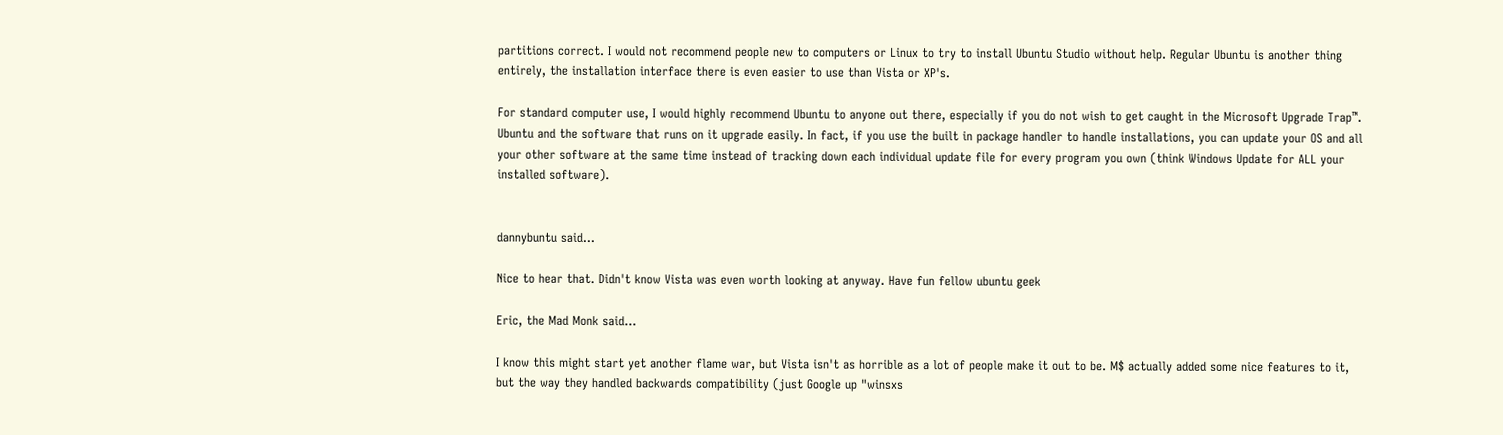partitions correct. I would not recommend people new to computers or Linux to try to install Ubuntu Studio without help. Regular Ubuntu is another thing entirely, the installation interface there is even easier to use than Vista or XP's.

For standard computer use, I would highly recommend Ubuntu to anyone out there, especially if you do not wish to get caught in the Microsoft Upgrade Trap™. Ubuntu and the software that runs on it upgrade easily. In fact, if you use the built in package handler to handle installations, you can update your OS and all your other software at the same time instead of tracking down each individual update file for every program you own (think Windows Update for ALL your installed software).


dannybuntu said...

Nice to hear that. Didn't know Vista was even worth looking at anyway. Have fun fellow ubuntu geek

Eric, the Mad Monk said...

I know this might start yet another flame war, but Vista isn't as horrible as a lot of people make it out to be. M$ actually added some nice features to it, but the way they handled backwards compatibility (just Google up "winsxs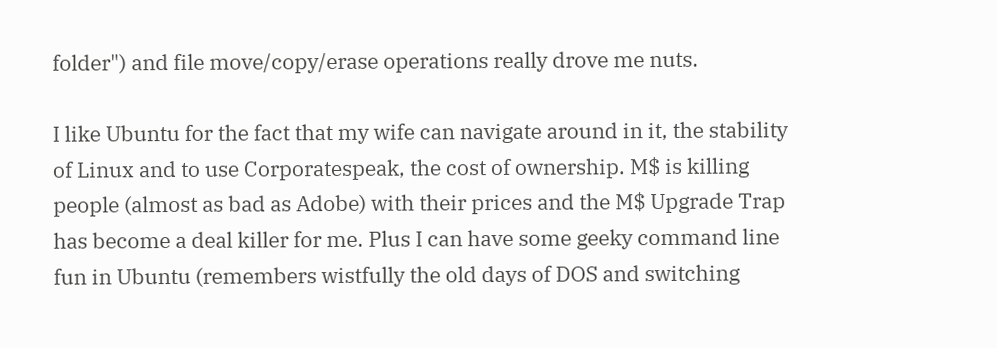folder") and file move/copy/erase operations really drove me nuts.

I like Ubuntu for the fact that my wife can navigate around in it, the stability of Linux and to use Corporatespeak, the cost of ownership. M$ is killing people (almost as bad as Adobe) with their prices and the M$ Upgrade Trap has become a deal killer for me. Plus I can have some geeky command line fun in Ubuntu (remembers wistfully the old days of DOS and switching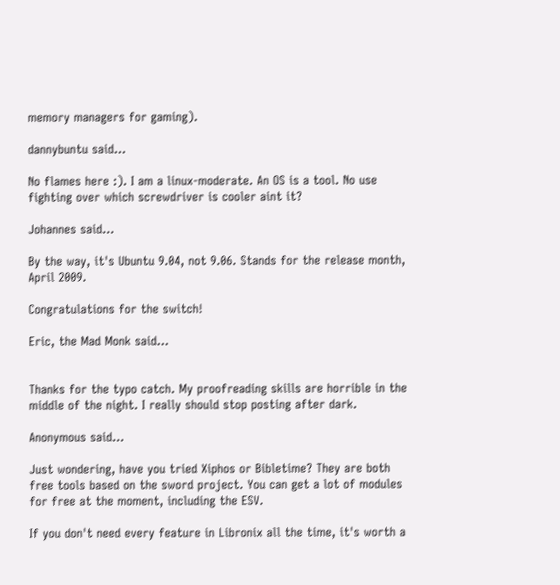memory managers for gaming).

dannybuntu said...

No flames here :). I am a linux-moderate. An OS is a tool. No use fighting over which screwdriver is cooler aint it?

Johannes said...

By the way, it's Ubuntu 9.04, not 9.06. Stands for the release month, April 2009.

Congratulations for the switch!

Eric, the Mad Monk said...


Thanks for the typo catch. My proofreading skills are horrible in the middle of the night. I really should stop posting after dark.

Anonymous said...

Just wondering, have you tried Xiphos or Bibletime? They are both free tools based on the sword project. You can get a lot of modules for free at the moment, including the ESV.

If you don't need every feature in Libronix all the time, it's worth a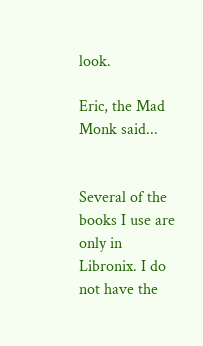look.

Eric, the Mad Monk said...


Several of the books I use are only in Libronix. I do not have the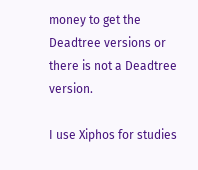money to get the Deadtree versions or there is not a Deadtree version.

I use Xiphos for studies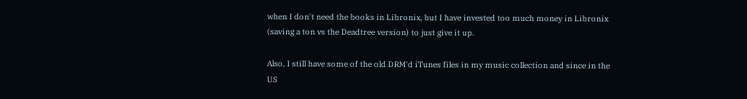when I don't need the books in Libronix, but I have invested too much money in Libronix (saving a ton vs the Deadtree version) to just give it up.

Also, I still have some of the old DRM'd iTunes files in my music collection and since in the US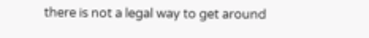there is not a legal way to get around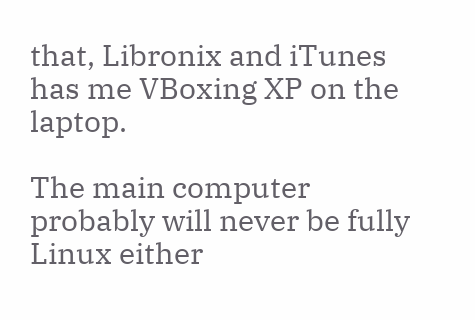that, Libronix and iTunes has me VBoxing XP on the laptop.

The main computer probably will never be fully Linux either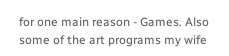for one main reason - Games. Also some of the art programs my wife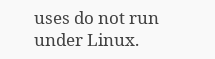uses do not run under Linux.